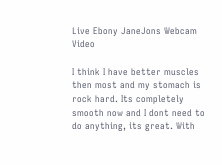Live Ebony JaneJons Webcam Video

I think I have better muscles then most and my stomach is rock hard. Its completely smooth now and I dont need to do anything, its great. With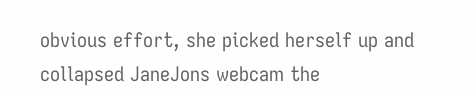obvious effort, she picked herself up and collapsed JaneJons webcam the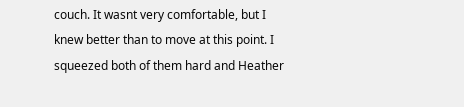couch. It wasnt very comfortable, but I knew better than to move at this point. I squeezed both of them hard and Heather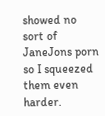showed no sort of JaneJons porn so I squeezed them even harder.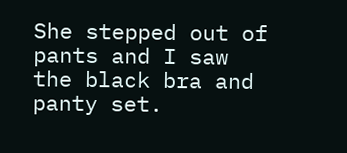She stepped out of pants and I saw the black bra and panty set.